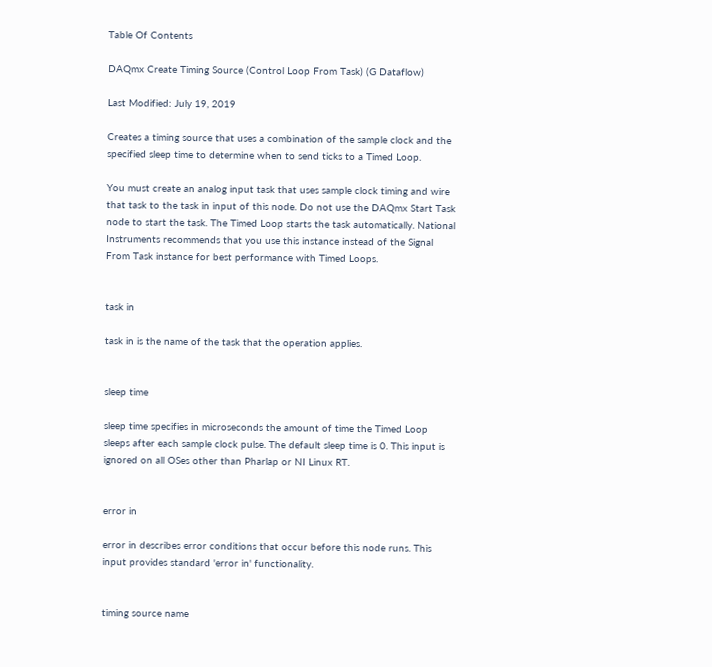Table Of Contents

DAQmx Create Timing Source (Control Loop From Task) (G Dataflow)

Last Modified: July 19, 2019

Creates a timing source that uses a combination of the sample clock and the specified sleep time to determine when to send ticks to a Timed Loop.

You must create an analog input task that uses sample clock timing and wire that task to the task in input of this node. Do not use the DAQmx Start Task node to start the task. The Timed Loop starts the task automatically. National Instruments recommends that you use this instance instead of the Signal From Task instance for best performance with Timed Loops.


task in

task in is the name of the task that the operation applies.


sleep time

sleep time specifies in microseconds the amount of time the Timed Loop sleeps after each sample clock pulse. The default sleep time is 0. This input is ignored on all OSes other than Pharlap or NI Linux RT.


error in

error in describes error conditions that occur before this node runs. This input provides standard 'error in' functionality.


timing source name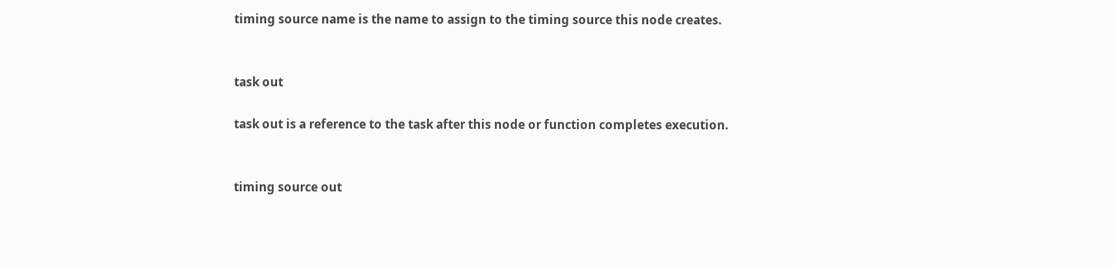timing source name is the name to assign to the timing source this node creates.


task out

task out is a reference to the task after this node or function completes execution.


timing source out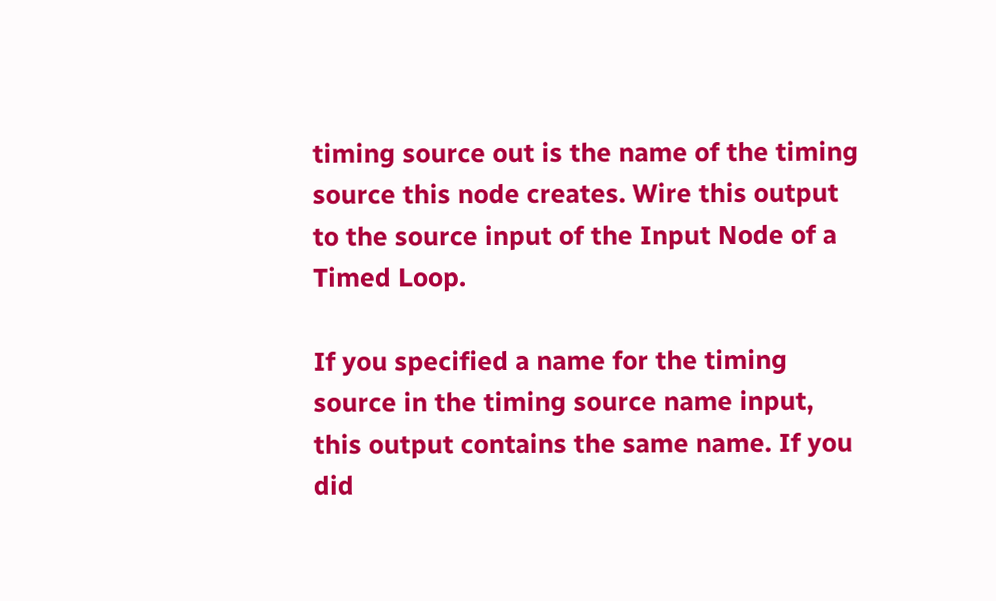timing source out is the name of the timing source this node creates. Wire this output to the source input of the Input Node of a Timed Loop.

If you specified a name for the timing source in the timing source name input, this output contains the same name. If you did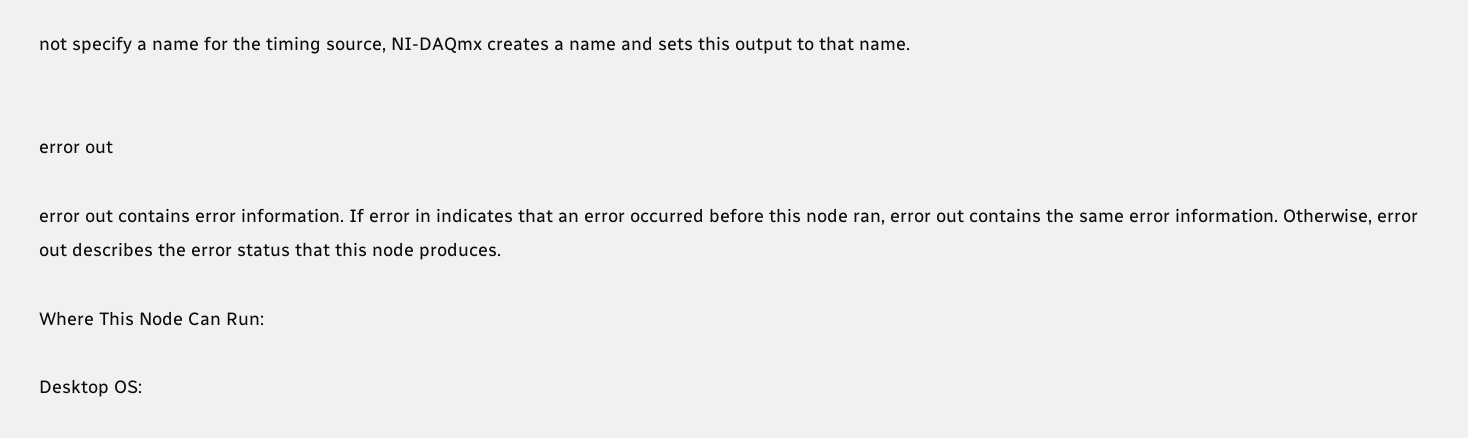not specify a name for the timing source, NI-DAQmx creates a name and sets this output to that name.


error out

error out contains error information. If error in indicates that an error occurred before this node ran, error out contains the same error information. Otherwise, error out describes the error status that this node produces.

Where This Node Can Run:

Desktop OS: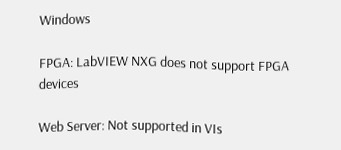Windows

FPGA: LabVIEW NXG does not support FPGA devices

Web Server: Not supported in VIs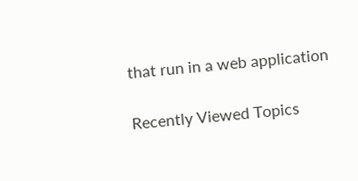that run in a web application

Recently Viewed Topics